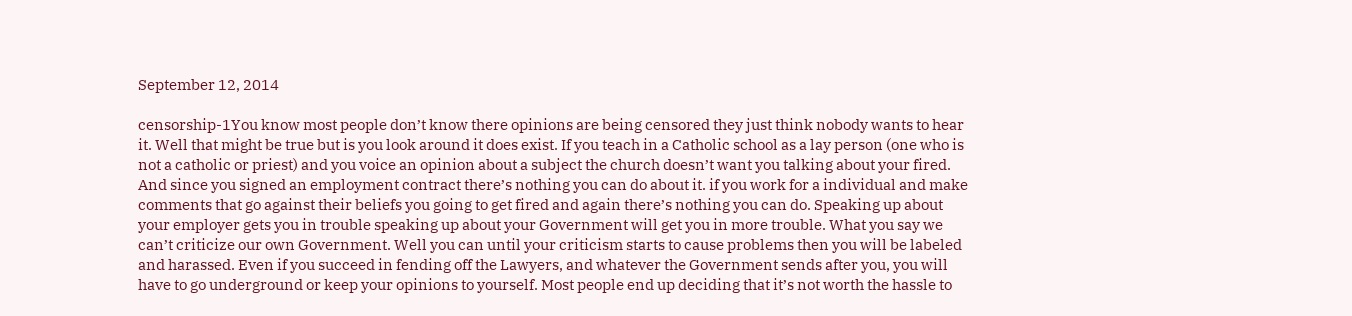September 12, 2014

censorship-1You know most people don’t know there opinions are being censored they just think nobody wants to hear it. Well that might be true but is you look around it does exist. If you teach in a Catholic school as a lay person (one who is not a catholic or priest) and you voice an opinion about a subject the church doesn’t want you talking about your fired. And since you signed an employment contract there’s nothing you can do about it. if you work for a individual and make comments that go against their beliefs you going to get fired and again there’s nothing you can do. Speaking up about your employer gets you in trouble speaking up about your Government will get you in more trouble. What you say we can’t criticize our own Government. Well you can until your criticism starts to cause problems then you will be labeled and harassed. Even if you succeed in fending off the Lawyers, and whatever the Government sends after you, you will have to go underground or keep your opinions to yourself. Most people end up deciding that it’s not worth the hassle to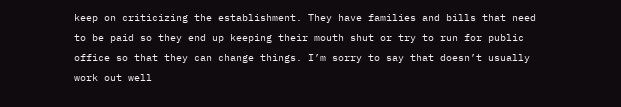keep on criticizing the establishment. They have families and bills that need to be paid so they end up keeping their mouth shut or try to run for public office so that they can change things. I’m sorry to say that doesn’t usually work out well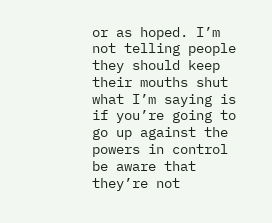or as hoped. I’m not telling people they should keep their mouths shut what I’m saying is if you’re going to go up against the powers in control be aware that they’re not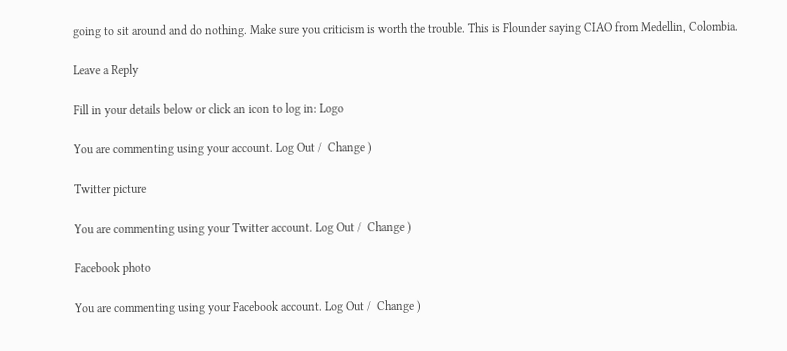going to sit around and do nothing. Make sure you criticism is worth the trouble. This is Flounder saying CIAO from Medellin, Colombia.

Leave a Reply

Fill in your details below or click an icon to log in: Logo

You are commenting using your account. Log Out /  Change )

Twitter picture

You are commenting using your Twitter account. Log Out /  Change )

Facebook photo

You are commenting using your Facebook account. Log Out /  Change )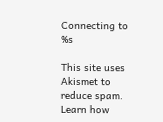Connecting to %s

This site uses Akismet to reduce spam. Learn how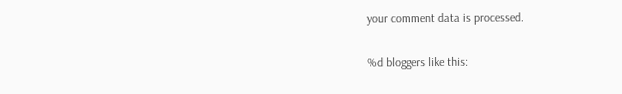your comment data is processed.

%d bloggers like this: